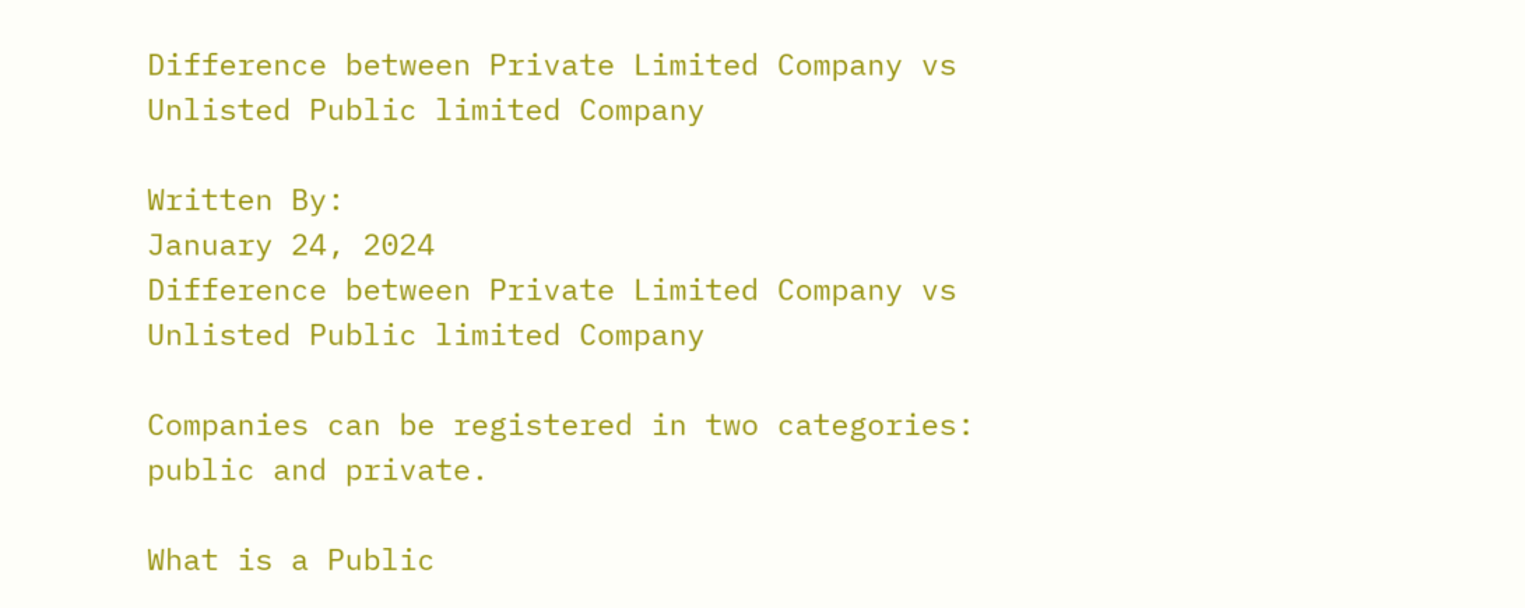Difference between Private Limited Company vs Unlisted Public limited Company

Written By:
January 24, 2024
Difference between Private Limited Company vs Unlisted Public limited Company

Companies can be registered in two categories: public and private.

What is a Public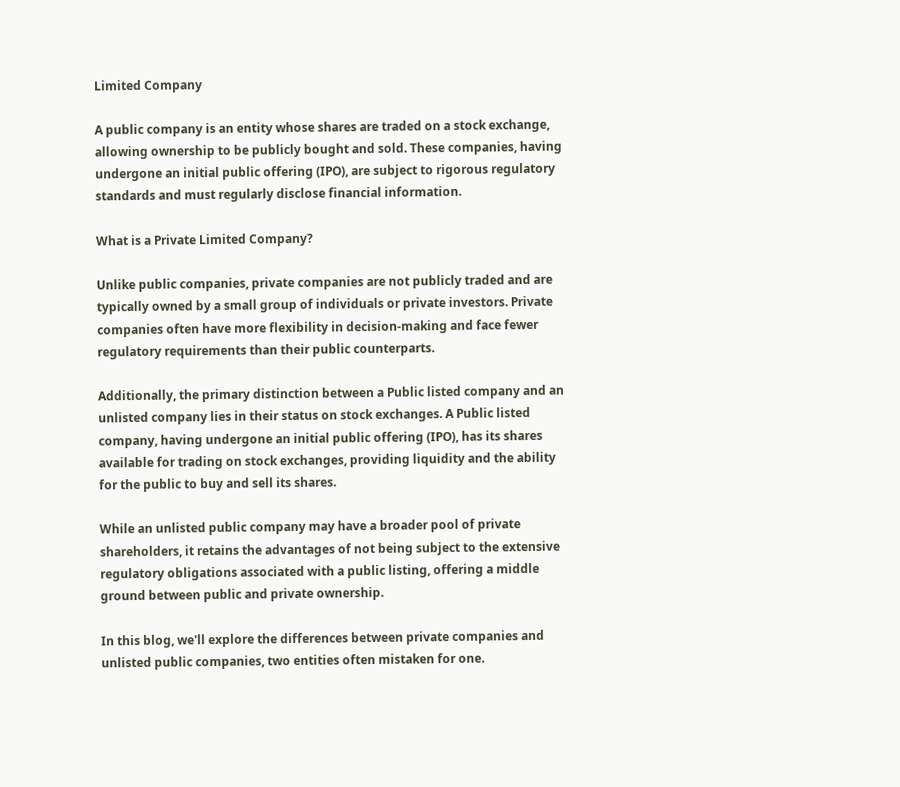Limited Company

A public company is an entity whose shares are traded on a stock exchange, allowing ownership to be publicly bought and sold. These companies, having undergone an initial public offering (IPO), are subject to rigorous regulatory standards and must regularly disclose financial information.

What is a Private Limited Company?

Unlike public companies, private companies are not publicly traded and are typically owned by a small group of individuals or private investors. Private companies often have more flexibility in decision-making and face fewer regulatory requirements than their public counterparts.

Additionally, the primary distinction between a Public listed company and an unlisted company lies in their status on stock exchanges. A Public listed company, having undergone an initial public offering (IPO), has its shares available for trading on stock exchanges, providing liquidity and the ability for the public to buy and sell its shares.

While an unlisted public company may have a broader pool of private shareholders, it retains the advantages of not being subject to the extensive regulatory obligations associated with a public listing, offering a middle ground between public and private ownership.

In this blog, we'll explore the differences between private companies and unlisted public companies, two entities often mistaken for one.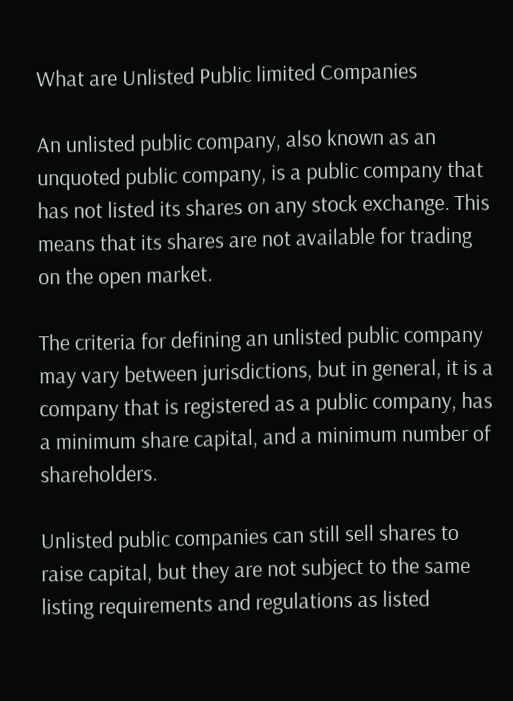What are Unlisted Public limited Companies

An unlisted public company, also known as an unquoted public company, is a public company that has not listed its shares on any stock exchange. This means that its shares are not available for trading on the open market.

The criteria for defining an unlisted public company may vary between jurisdictions, but in general, it is a company that is registered as a public company, has a minimum share capital, and a minimum number of shareholders.

Unlisted public companies can still sell shares to raise capital, but they are not subject to the same listing requirements and regulations as listed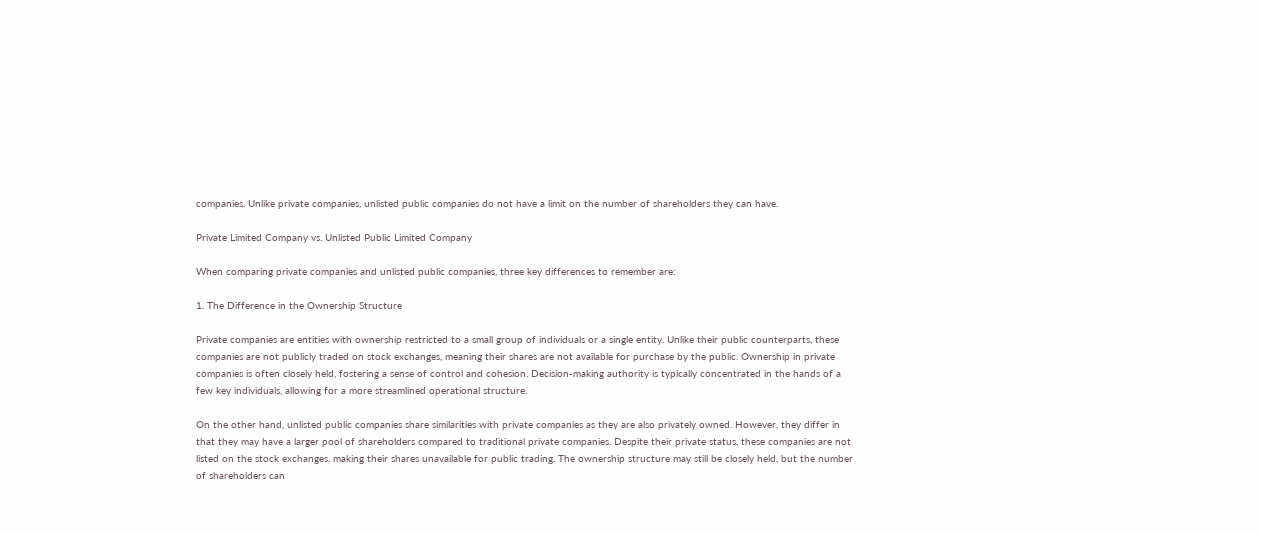companies. Unlike private companies, unlisted public companies do not have a limit on the number of shareholders they can have.

Private Limited Company vs. Unlisted Public Limited Company

When comparing private companies and unlisted public companies, three key differences to remember are:

1. The Difference in the Ownership Structure

Private companies are entities with ownership restricted to a small group of individuals or a single entity. Unlike their public counterparts, these companies are not publicly traded on stock exchanges, meaning their shares are not available for purchase by the public. Ownership in private companies is often closely held, fostering a sense of control and cohesion. Decision-making authority is typically concentrated in the hands of a few key individuals, allowing for a more streamlined operational structure.

On the other hand, unlisted public companies share similarities with private companies as they are also privately owned. However, they differ in that they may have a larger pool of shareholders compared to traditional private companies. Despite their private status, these companies are not listed on the stock exchanges, making their shares unavailable for public trading. The ownership structure may still be closely held, but the number of shareholders can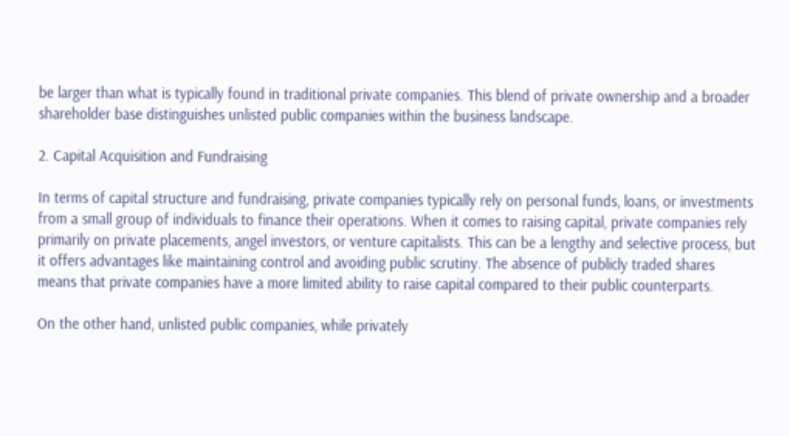be larger than what is typically found in traditional private companies. This blend of private ownership and a broader shareholder base distinguishes unlisted public companies within the business landscape.

2. Capital Acquisition and Fundraising

In terms of capital structure and fundraising, private companies typically rely on personal funds, loans, or investments from a small group of individuals to finance their operations. When it comes to raising capital, private companies rely primarily on private placements, angel investors, or venture capitalists. This can be a lengthy and selective process, but it offers advantages like maintaining control and avoiding public scrutiny. The absence of publicly traded shares means that private companies have a more limited ability to raise capital compared to their public counterparts.

On the other hand, unlisted public companies, while privately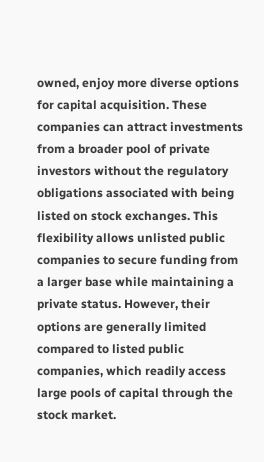owned, enjoy more diverse options for capital acquisition. These companies can attract investments from a broader pool of private investors without the regulatory obligations associated with being listed on stock exchanges. This flexibility allows unlisted public companies to secure funding from a larger base while maintaining a private status. However, their options are generally limited compared to listed public companies, which readily access large pools of capital through the stock market.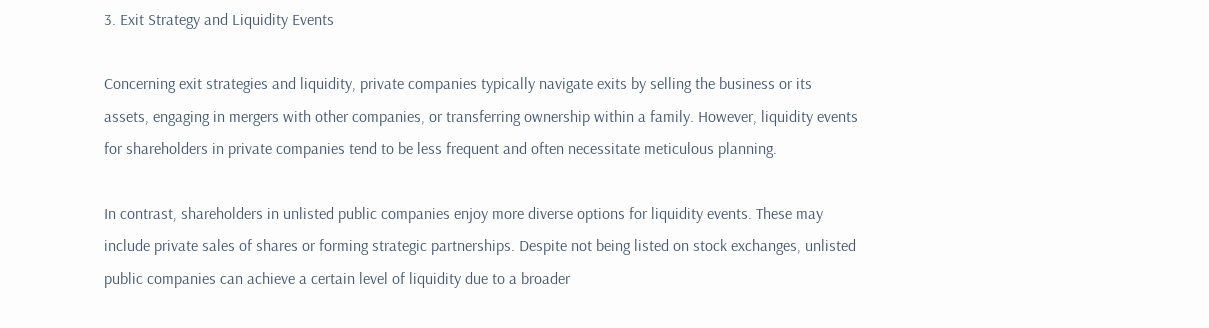3. Exit Strategy and Liquidity Events

Concerning exit strategies and liquidity, private companies typically navigate exits by selling the business or its assets, engaging in mergers with other companies, or transferring ownership within a family. However, liquidity events for shareholders in private companies tend to be less frequent and often necessitate meticulous planning.

In contrast, shareholders in unlisted public companies enjoy more diverse options for liquidity events. These may include private sales of shares or forming strategic partnerships. Despite not being listed on stock exchanges, unlisted public companies can achieve a certain level of liquidity due to a broader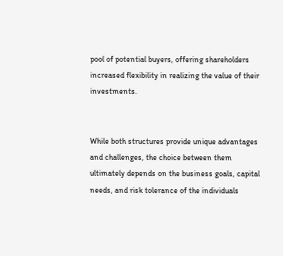pool of potential buyers, offering shareholders increased flexibility in realizing the value of their investments.


While both structures provide unique advantages and challenges, the choice between them ultimately depends on the business goals, capital needs, and risk tolerance of the individuals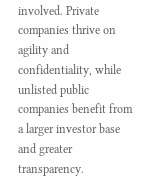involved. Private companies thrive on agility and confidentiality, while unlisted public companies benefit from a larger investor base and greater transparency.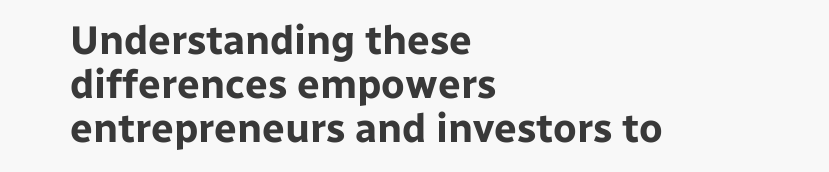Understanding these differences empowers entrepreneurs and investors to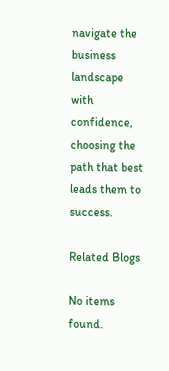navigate the business landscape with confidence, choosing the path that best leads them to success.

Related Blogs

No items found.